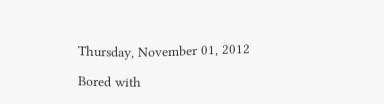Thursday, November 01, 2012

Bored with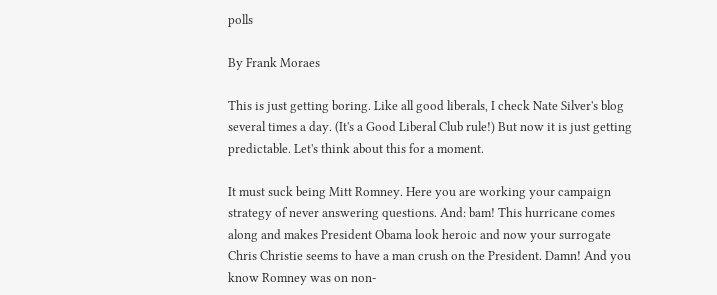polls

By Frank Moraes

This is just getting boring. Like all good liberals, I check Nate Silver's blog several times a day. (It's a Good Liberal Club rule!) But now it is just getting predictable. Let's think about this for a moment.

It must suck being Mitt Romney. Here you are working your campaign strategy of never answering questions. And: bam! This hurricane comes along and makes President Obama look heroic and now your surrogate Chris Christie seems to have a man crush on the President. Damn! And you know Romney was on non-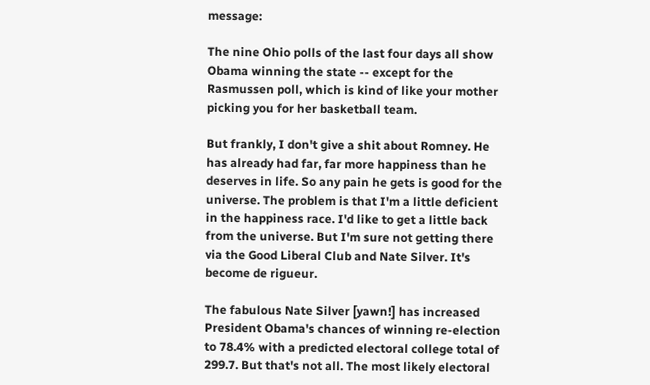message:

The nine Ohio polls of the last four days all show Obama winning the state -- except for the Rasmussen poll, which is kind of like your mother picking you for her basketball team.

But frankly, I don't give a shit about Romney. He has already had far, far more happiness than he deserves in life. So any pain he gets is good for the universe. The problem is that I'm a little deficient in the happiness race. I'd like to get a little back from the universe. But I'm sure not getting there via the Good Liberal Club and Nate Silver. It's become de rigueur.

The fabulous Nate Silver [yawn!] has increased President Obama's chances of winning re-election to 78.4% with a predicted electoral college total of 299.7. But that's not all. The most likely electoral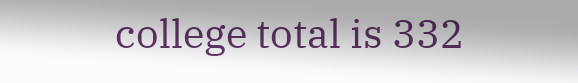college total is 332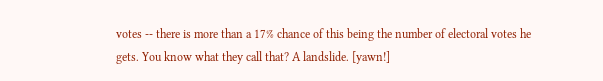votes -- there is more than a 17% chance of this being the number of electoral votes he gets. You know what they call that? A landslide. [yawn!]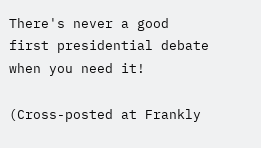There's never a good first presidential debate when you need it!

(Cross-posted at Frankly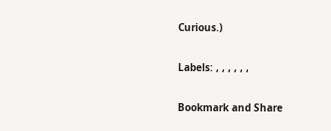Curious.)

Labels: , , , , , ,

Bookmark and Share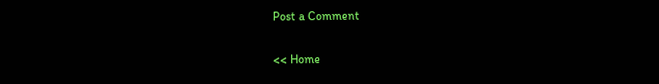Post a Comment

<< Home